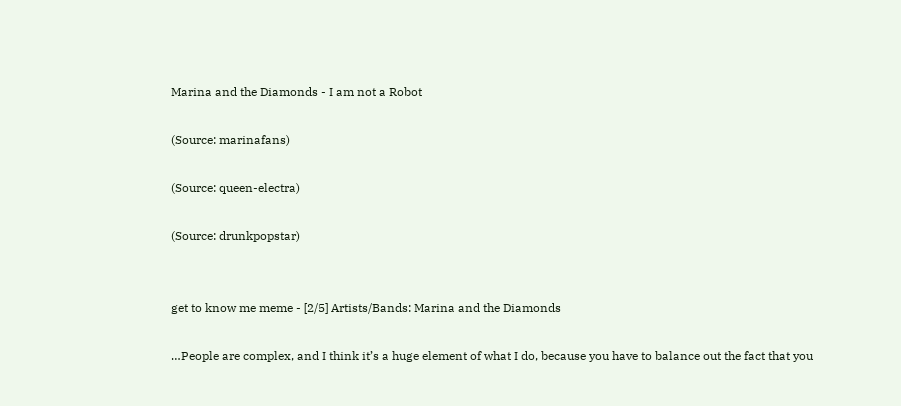Marina and the Diamonds - I am not a Robot

(Source: marinafans)

(Source: queen-electra)

(Source: drunkpopstar)


get to know me meme - [2/5] Artists/Bands: Marina and the Diamonds

…People are complex, and I think it’s a huge element of what I do, because you have to balance out the fact that you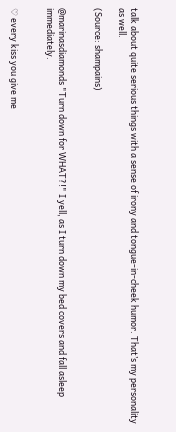talk about quite serious things with a sense of irony and tongue-in-cheek humor. That’s my personality as well.

(Source: shampains)


@marinasdiamonds "Turn down for WHAT?!" I yell, as I turn down my bed covers and fall asleep immediately.


♡ every kiss you give me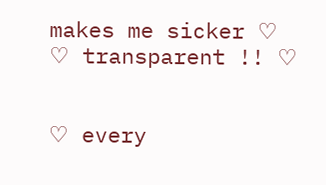makes me sicker ♡
♡ transparent !! ♡


♡ every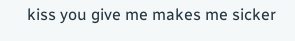kiss you give me makes me sicker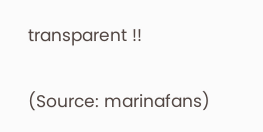transparent !!

(Source: marinafans)